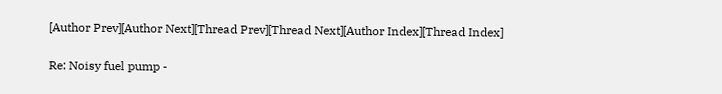[Author Prev][Author Next][Thread Prev][Thread Next][Author Index][Thread Index]

Re: Noisy fuel pump -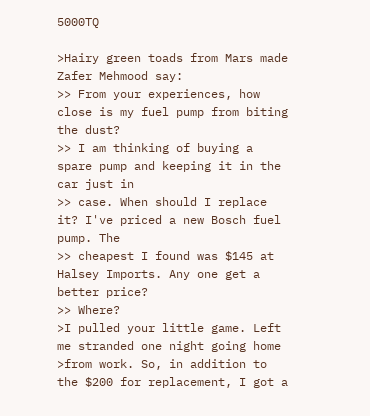5000TQ

>Hairy green toads from Mars made Zafer Mehmood say:
>> From your experiences, how close is my fuel pump from biting the dust?
>> I am thinking of buying a spare pump and keeping it in the car just in
>> case. When should I replace it? I've priced a new Bosch fuel pump. The
>> cheapest I found was $145 at Halsey Imports. Any one get a better price?
>> Where?
>I pulled your little game. Left me stranded one night going home
>from work. So, in addition to the $200 for replacement, I got a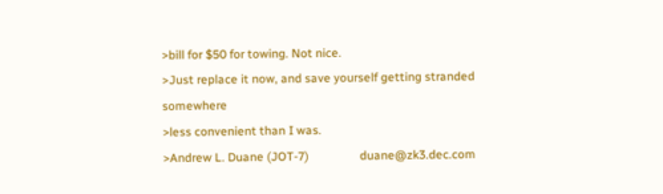>bill for $50 for towing. Not nice.
>Just replace it now, and save yourself getting stranded somewhere
>less convenient than I was.
>Andrew L. Duane (JOT-7)                 duane@zk3.dec.com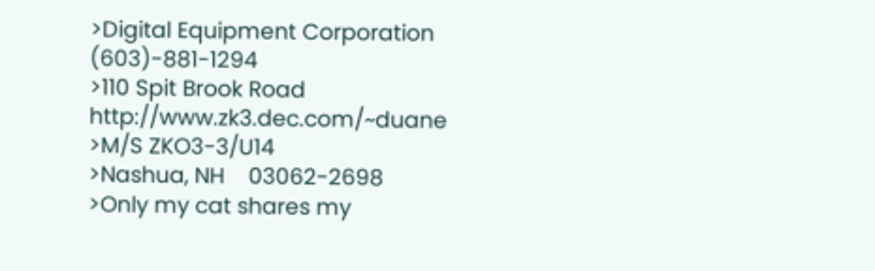>Digital Equipment Corporation           (603)-881-1294
>110 Spit Brook Road                     http://www.zk3.dec.com/~duane
>M/S ZKO3-3/U14
>Nashua, NH    03062-2698
>Only my cat shares my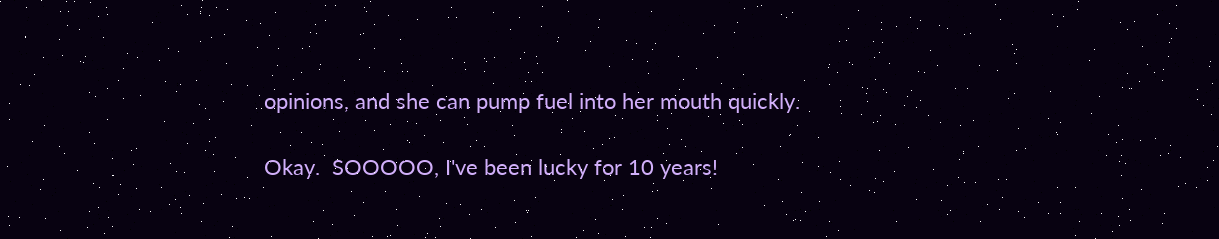opinions, and she can pump fuel into her mouth quickly.

Okay.  SOOOOO, I've been lucky for 10 years!